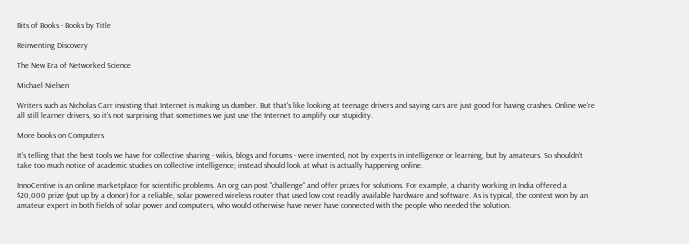Bits of Books - Books by Title

Reinventing Discovery

The New Era of Networked Science

Michael Nielsen

Writers such as Nicholas Carr insisting that Internet is making us dumber. But that's like looking at teenage drivers and saying cars are just good for having crashes. Online we're all still learner drivers, so it's not surprising that sometimes we just use the Internet to amplify our stupidity.

More books on Computers

It's telling that the best tools we have for collective sharing - wikis, blogs and forums - were invented, not by experts in intelligence or learning, but by amateurs. So shouldn't take too much notice of academic studies on collective intelligence; instead should look at what is actually happening online.

InnoCentive is an online marketplace for scientific problems. An org can post "challenge" and offer prizes for solutions. For example, a charity working in India offered a $20,000 prize (put up by a donor) for a reliable, solar powered wireless router that used low cost readily available hardware and software. As is typical, the contest won by an amateur expert in both fields of solar power and computers, who would otherwise have never have connected with the people who needed the solution.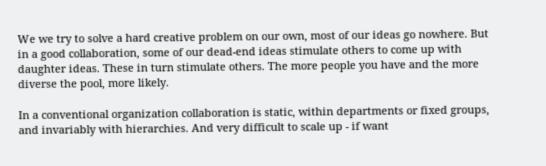We we try to solve a hard creative problem on our own, most of our ideas go nowhere. But in a good collaboration, some of our dead-end ideas stimulate others to come up with daughter ideas. These in turn stimulate others. The more people you have and the more diverse the pool, more likely.

In a conventional organization collaboration is static, within departments or fixed groups, and invariably with hierarchies. And very difficult to scale up - if want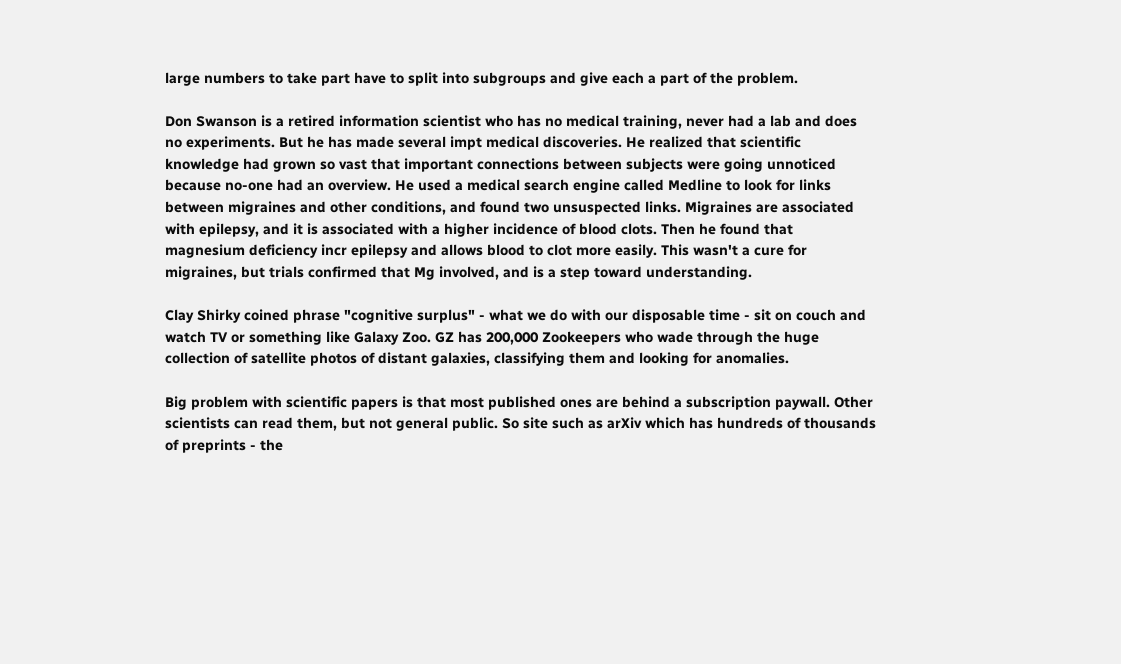large numbers to take part have to split into subgroups and give each a part of the problem.

Don Swanson is a retired information scientist who has no medical training, never had a lab and does no experiments. But he has made several impt medical discoveries. He realized that scientific knowledge had grown so vast that important connections between subjects were going unnoticed because no-one had an overview. He used a medical search engine called Medline to look for links between migraines and other conditions, and found two unsuspected links. Migraines are associated with epilepsy, and it is associated with a higher incidence of blood clots. Then he found that magnesium deficiency incr epilepsy and allows blood to clot more easily. This wasn't a cure for migraines, but trials confirmed that Mg involved, and is a step toward understanding.

Clay Shirky coined phrase "cognitive surplus" - what we do with our disposable time - sit on couch and watch TV or something like Galaxy Zoo. GZ has 200,000 Zookeepers who wade through the huge collection of satellite photos of distant galaxies, classifying them and looking for anomalies.

Big problem with scientific papers is that most published ones are behind a subscription paywall. Other scientists can read them, but not general public. So site such as arXiv which has hundreds of thousands of preprints - the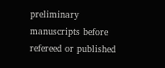preliminary manuscripts before refereed or published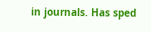in journals. Has sped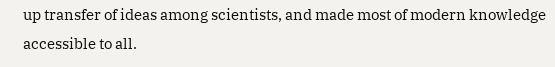up transfer of ideas among scientists, and made most of modern knowledge accessible to all.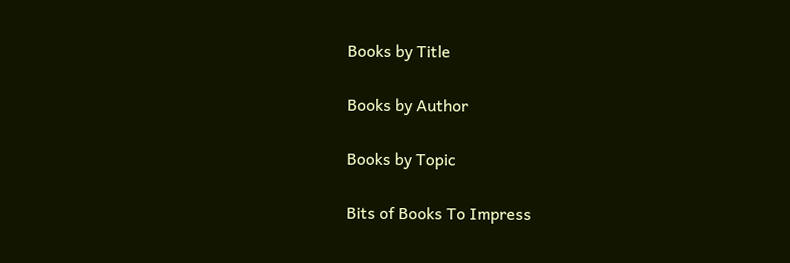Books by Title

Books by Author

Books by Topic

Bits of Books To Impress